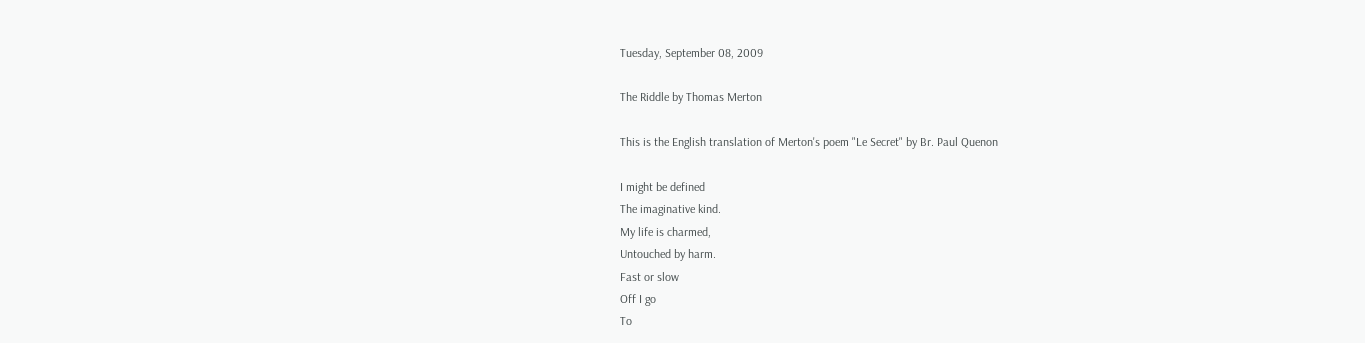Tuesday, September 08, 2009

The Riddle by Thomas Merton

This is the English translation of Merton's poem "Le Secret" by Br. Paul Quenon

I might be defined
The imaginative kind.
My life is charmed,
Untouched by harm.
Fast or slow
Off I go
To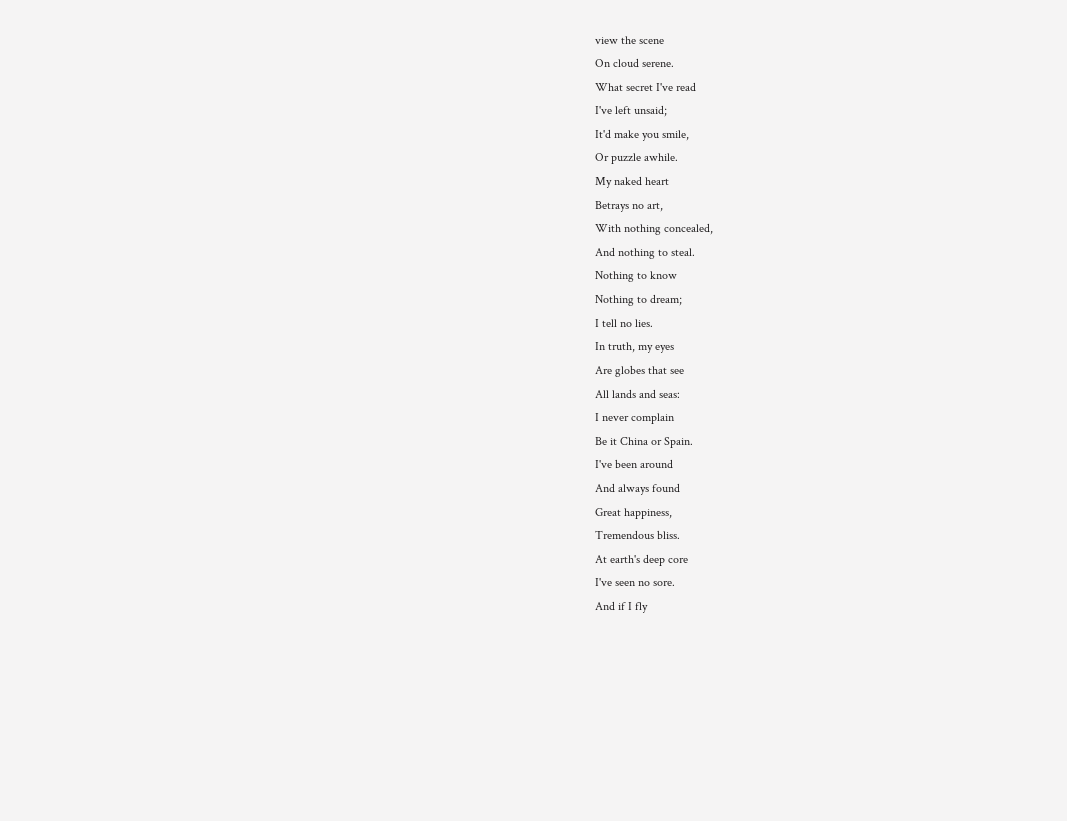view the scene
On cloud serene.
What secret I've read
I've left unsaid;
It'd make you smile,
Or puzzle awhile.
My naked heart
Betrays no art,
With nothing concealed,
And nothing to steal.
Nothing to know
Nothing to dream;
I tell no lies.
In truth, my eyes
Are globes that see
All lands and seas:
I never complain
Be it China or Spain.
I've been around
And always found
Great happiness,
Tremendous bliss.
At earth's deep core
I've seen no sore.
And if I fly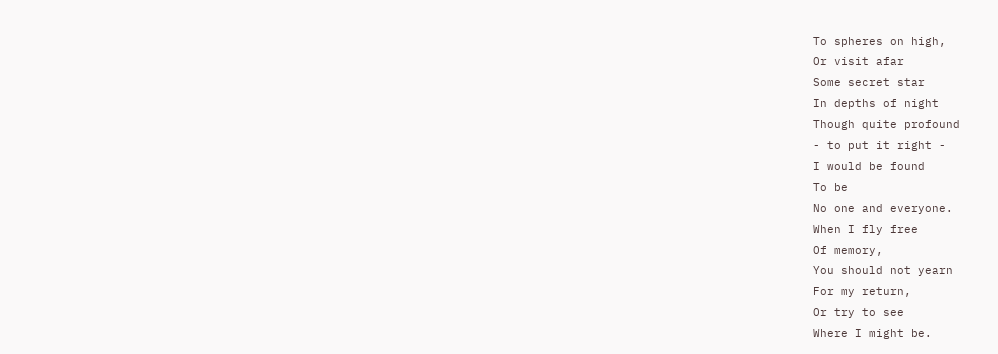To spheres on high,
Or visit afar
Some secret star
In depths of night
Though quite profound
- to put it right -
I would be found
To be
No one and everyone.
When I fly free
Of memory,
You should not yearn
For my return,
Or try to see
Where I might be.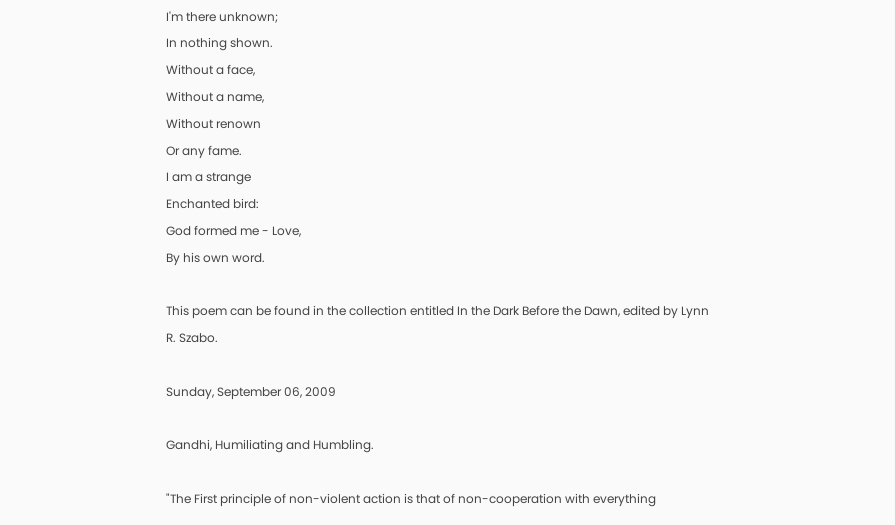I'm there unknown;
In nothing shown.
Without a face,
Without a name,
Without renown
Or any fame.
I am a strange
Enchanted bird:
God formed me - Love,
By his own word.

This poem can be found in the collection entitled In the Dark Before the Dawn, edited by Lynn R. Szabo.

Sunday, September 06, 2009

Gandhi, Humiliating and Humbling.

"The First principle of non-violent action is that of non-cooperation with everything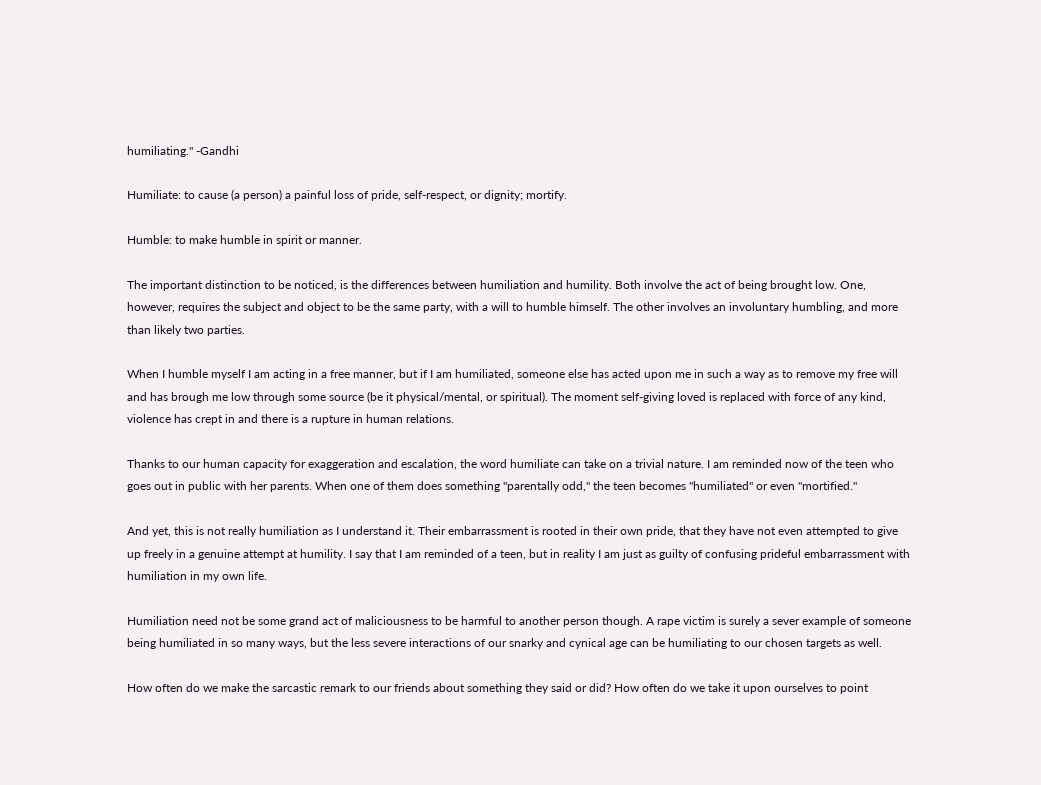humiliating." -Gandhi

Humiliate: to cause (a person) a painful loss of pride, self-respect, or dignity; mortify.

Humble: to make humble in spirit or manner.

The important distinction to be noticed, is the differences between humiliation and humility. Both involve the act of being brought low. One, however, requires the subject and object to be the same party, with a will to humble himself. The other involves an involuntary humbling, and more than likely two parties.

When I humble myself I am acting in a free manner, but if I am humiliated, someone else has acted upon me in such a way as to remove my free will and has brough me low through some source (be it physical/mental, or spiritual). The moment self-giving loved is replaced with force of any kind, violence has crept in and there is a rupture in human relations.

Thanks to our human capacity for exaggeration and escalation, the word humiliate can take on a trivial nature. I am reminded now of the teen who goes out in public with her parents. When one of them does something "parentally odd," the teen becomes "humiliated" or even "mortified."

And yet, this is not really humiliation as I understand it. Their embarrassment is rooted in their own pride, that they have not even attempted to give up freely in a genuine attempt at humility. I say that I am reminded of a teen, but in reality I am just as guilty of confusing prideful embarrassment with humiliation in my own life.

Humiliation need not be some grand act of maliciousness to be harmful to another person though. A rape victim is surely a sever example of someone being humiliated in so many ways, but the less severe interactions of our snarky and cynical age can be humiliating to our chosen targets as well.

How often do we make the sarcastic remark to our friends about something they said or did? How often do we take it upon ourselves to point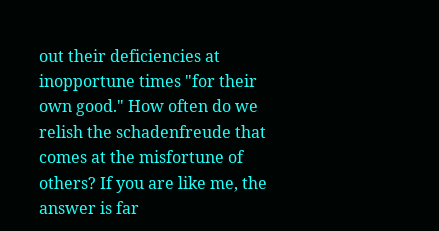out their deficiencies at inopportune times "for their own good." How often do we relish the schadenfreude that comes at the misfortune of others? If you are like me, the answer is far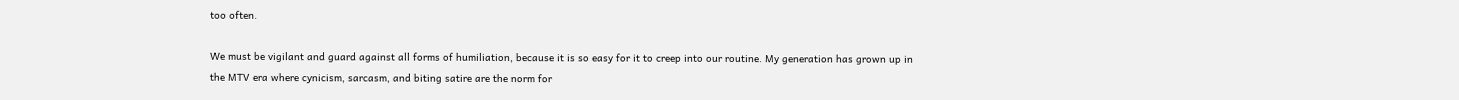too often.

We must be vigilant and guard against all forms of humiliation, because it is so easy for it to creep into our routine. My generation has grown up in the MTV era where cynicism, sarcasm, and biting satire are the norm for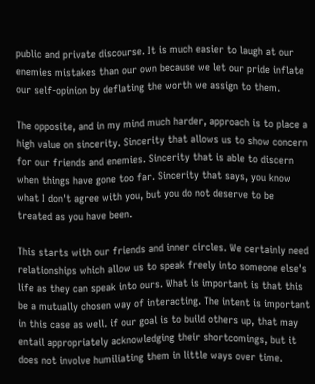public and private discourse. It is much easier to laugh at our enemies mistakes than our own because we let our pride inflate our self-opinion by deflating the worth we assign to them.

The opposite, and in my mind much harder, approach is to place a high value on sincerity. Sincerity that allows us to show concern for our friends and enemies. Sincerity that is able to discern when things have gone too far. Sincerity that says, you know what I don't agree with you, but you do not deserve to be treated as you have been.

This starts with our friends and inner circles. We certainly need relationships which allow us to speak freely into someone else's life as they can speak into ours. What is important is that this be a mutually chosen way of interacting. The intent is important in this case as well. if our goal is to build others up, that may entail appropriately acknowledging their shortcomings, but it does not involve humiliating them in little ways over time.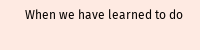When we have learned to do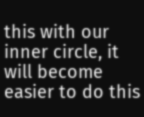this with our inner circle, it will become easier to do this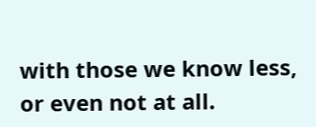with those we know less, or even not at all.